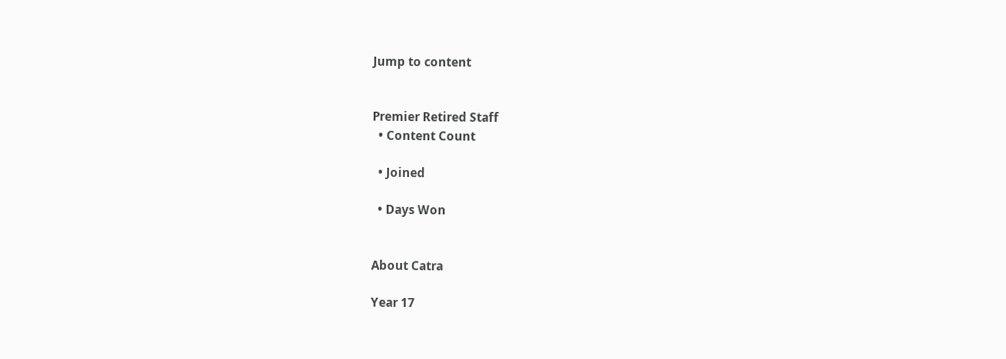Jump to content


Premier Retired Staff
  • Content Count

  • Joined

  • Days Won


About Catra

Year 17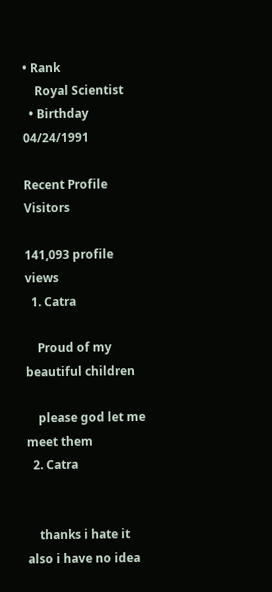• Rank
    Royal Scientist
  • Birthday 04/24/1991

Recent Profile Visitors

141,093 profile views
  1. Catra

    Proud of my beautiful children

    please god let me meet them
  2. Catra


    thanks i hate it also i have no idea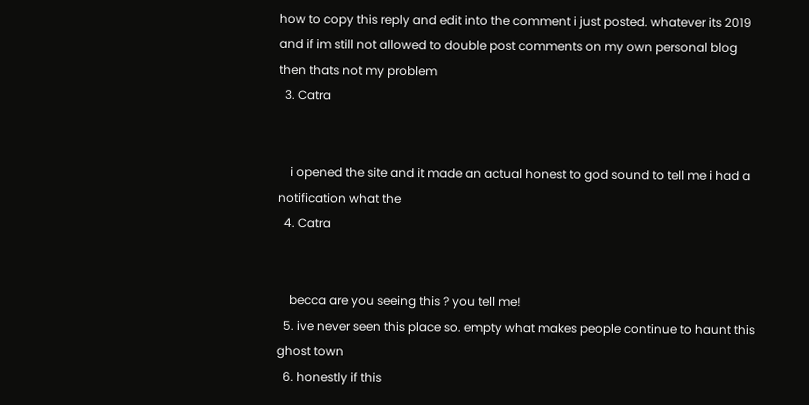how to copy this reply and edit into the comment i just posted. whatever its 2019 and if im still not allowed to double post comments on my own personal blog then thats not my problem
  3. Catra


    i opened the site and it made an actual honest to god sound to tell me i had a notification what the
  4. Catra


    becca are you seeing this ? you tell me!
  5. ive never seen this place so. empty what makes people continue to haunt this ghost town
  6. honestly if this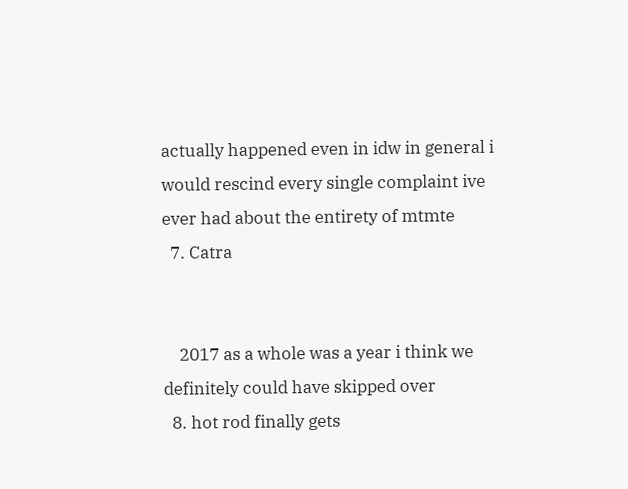actually happened even in idw in general i would rescind every single complaint ive ever had about the entirety of mtmte
  7. Catra


    2017 as a whole was a year i think we definitely could have skipped over
  8. hot rod finally gets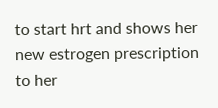to start hrt and shows her new estrogen prescription to her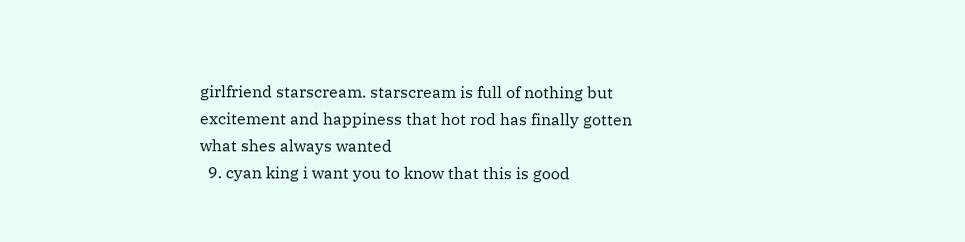girlfriend starscream. starscream is full of nothing but excitement and happiness that hot rod has finally gotten what shes always wanted
  9. cyan king i want you to know that this is good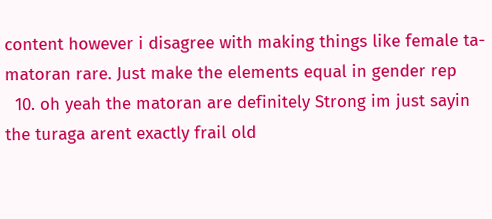content however i disagree with making things like female ta-matoran rare. Just make the elements equal in gender rep
  10. oh yeah the matoran are definitely Strong im just sayin the turaga arent exactly frail old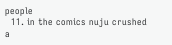people
  11. in the comics nuju crushed a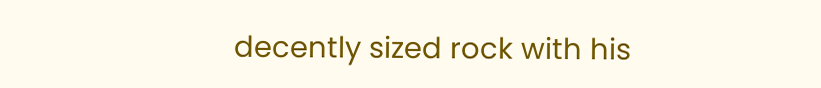decently sized rock with his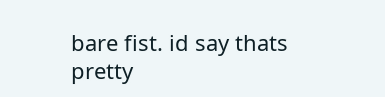bare fist. id say thats pretty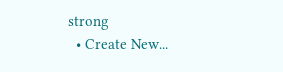strong
  • Create New...